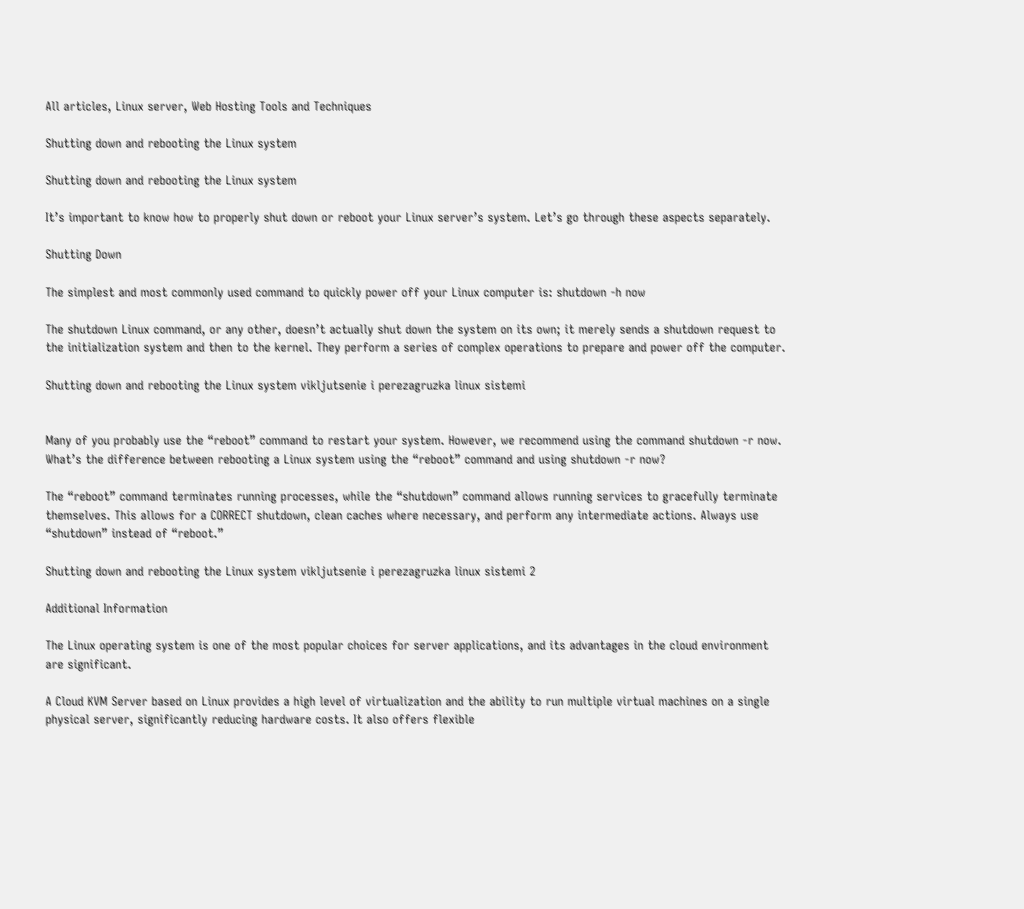All articles, Linux server, Web Hosting Tools and Techniques

Shutting down and rebooting the Linux system

Shutting down and rebooting the Linux system

It’s important to know how to properly shut down or reboot your Linux server’s system. Let’s go through these aspects separately.

Shutting Down

The simplest and most commonly used command to quickly power off your Linux computer is: shutdown -h now

The shutdown Linux command, or any other, doesn’t actually shut down the system on its own; it merely sends a shutdown request to the initialization system and then to the kernel. They perform a series of complex operations to prepare and power off the computer.

Shutting down and rebooting the Linux system vikljutsenie i perezagruzka linux sistemi


Many of you probably use the “reboot” command to restart your system. However, we recommend using the command shutdown -r now. What’s the difference between rebooting a Linux system using the “reboot” command and using shutdown -r now?

The “reboot” command terminates running processes, while the “shutdown” command allows running services to gracefully terminate themselves. This allows for a CORRECT shutdown, clean caches where necessary, and perform any intermediate actions. Always use “shutdown” instead of “reboot.”

Shutting down and rebooting the Linux system vikljutsenie i perezagruzka linux sistemi 2

Additional Information

The Linux operating system is one of the most popular choices for server applications, and its advantages in the cloud environment are significant.

A Cloud KVM Server based on Linux provides a high level of virtualization and the ability to run multiple virtual machines on a single physical server, significantly reducing hardware costs. It also offers flexible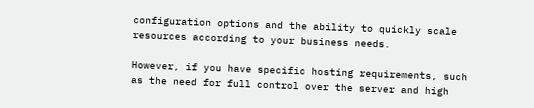configuration options and the ability to quickly scale resources according to your business needs.

However, if you have specific hosting requirements, such as the need for full control over the server and high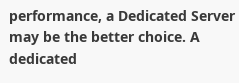performance, a Dedicated Server may be the better choice. A dedicated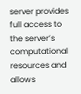server provides full access to the server’s computational resources and allows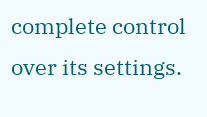complete control over its settings.